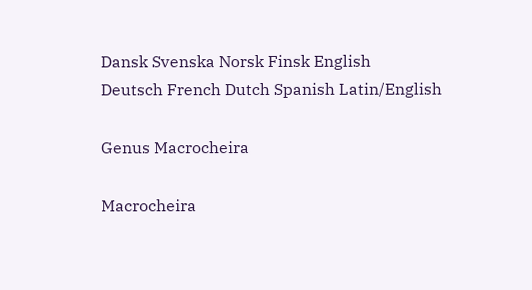Dansk Svenska Norsk Finsk English
Deutsch French Dutch Spanish Latin/English

Genus Macrocheira

Macrocheira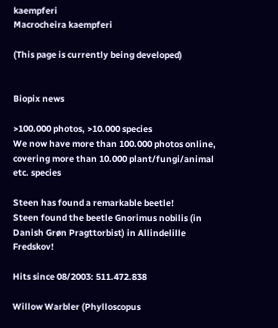kaempferi
Macrocheira kaempferi

(This page is currently being developed)


Biopix news

>100.000 photos, >10.000 species
We now have more than 100.000 photos online, covering more than 10.000 plant/fungi/animal etc. species

Steen has found a remarkable beetle!
Steen found the beetle Gnorimus nobilis (in Danish Grøn Pragttorbist) in Allindelille Fredskov!

Hits since 08/2003: 511.472.838

Willow Warbler (Phylloscopus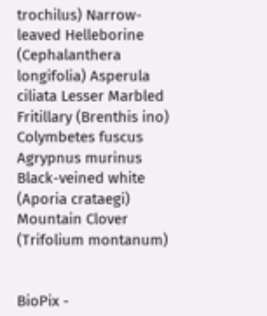trochilus) Narrow-leaved Helleborine (Cephalanthera longifolia) Asperula ciliata Lesser Marbled Fritillary (Brenthis ino) Colymbetes fuscus Agrypnus murinus Black-veined white (Aporia crataegi) Mountain Clover (Trifolium montanum)


BioPix -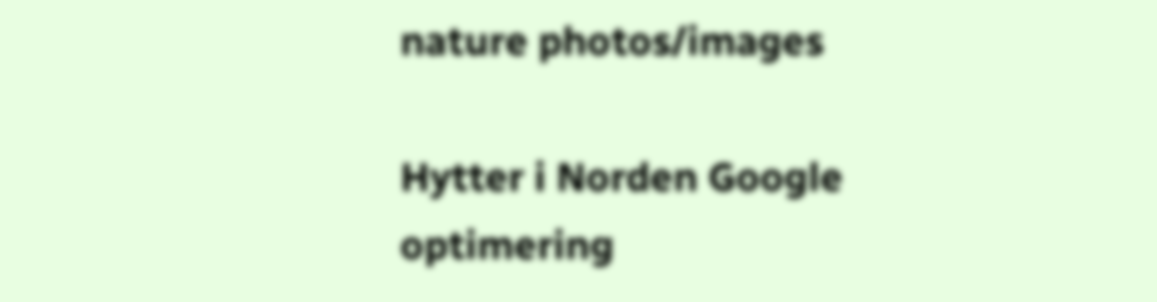nature photos/images

Hytter i Norden Google optimering